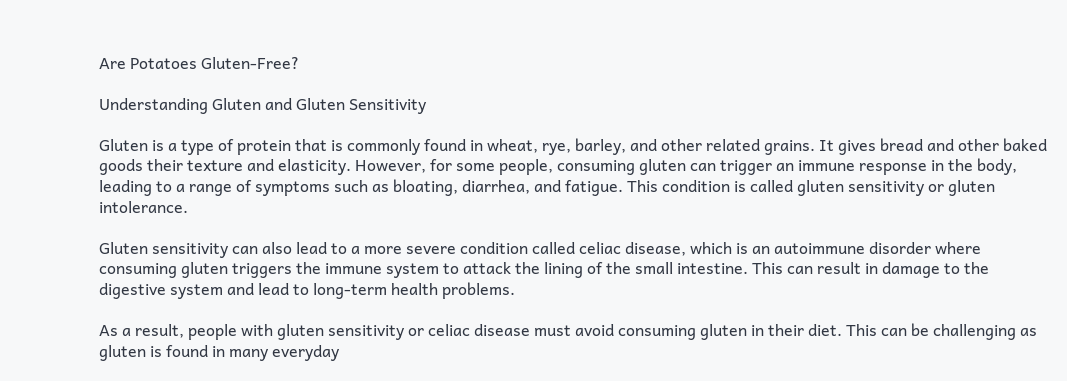Are Potatoes Gluten-Free?

Understanding Gluten and Gluten Sensitivity

Gluten is a type of protein that is commonly found in wheat, rye, barley, and other related grains. It gives bread and other baked goods their texture and elasticity. However, for some people, consuming gluten can trigger an immune response in the body, leading to a range of symptoms such as bloating, diarrhea, and fatigue. This condition is called gluten sensitivity or gluten intolerance.

Gluten sensitivity can also lead to a more severe condition called celiac disease, which is an autoimmune disorder where consuming gluten triggers the immune system to attack the lining of the small intestine. This can result in damage to the digestive system and lead to long-term health problems.

As a result, people with gluten sensitivity or celiac disease must avoid consuming gluten in their diet. This can be challenging as gluten is found in many everyday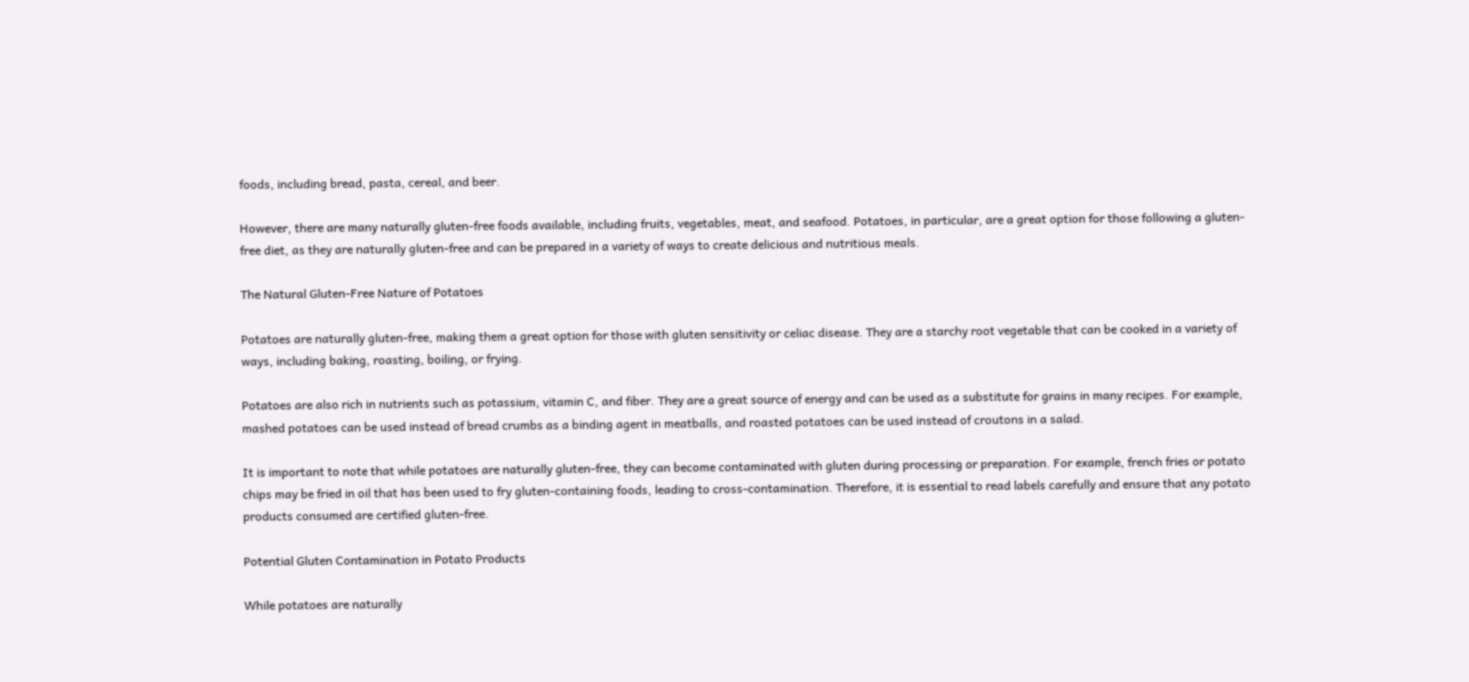foods, including bread, pasta, cereal, and beer.

However, there are many naturally gluten-free foods available, including fruits, vegetables, meat, and seafood. Potatoes, in particular, are a great option for those following a gluten-free diet, as they are naturally gluten-free and can be prepared in a variety of ways to create delicious and nutritious meals.

The Natural Gluten-Free Nature of Potatoes

Potatoes are naturally gluten-free, making them a great option for those with gluten sensitivity or celiac disease. They are a starchy root vegetable that can be cooked in a variety of ways, including baking, roasting, boiling, or frying.

Potatoes are also rich in nutrients such as potassium, vitamin C, and fiber. They are a great source of energy and can be used as a substitute for grains in many recipes. For example, mashed potatoes can be used instead of bread crumbs as a binding agent in meatballs, and roasted potatoes can be used instead of croutons in a salad.

It is important to note that while potatoes are naturally gluten-free, they can become contaminated with gluten during processing or preparation. For example, french fries or potato chips may be fried in oil that has been used to fry gluten-containing foods, leading to cross-contamination. Therefore, it is essential to read labels carefully and ensure that any potato products consumed are certified gluten-free.

Potential Gluten Contamination in Potato Products

While potatoes are naturally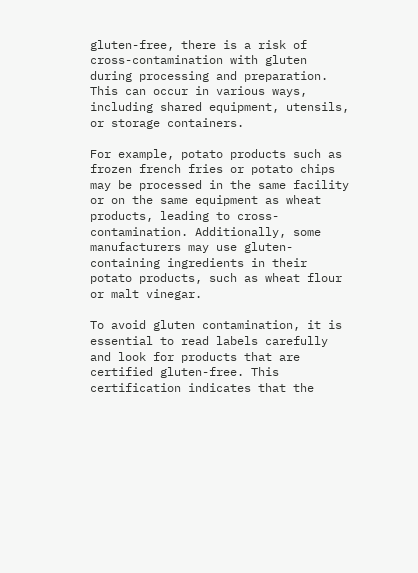gluten-free, there is a risk of cross-contamination with gluten during processing and preparation. This can occur in various ways, including shared equipment, utensils, or storage containers.

For example, potato products such as frozen french fries or potato chips may be processed in the same facility or on the same equipment as wheat products, leading to cross-contamination. Additionally, some manufacturers may use gluten-containing ingredients in their potato products, such as wheat flour or malt vinegar.

To avoid gluten contamination, it is essential to read labels carefully and look for products that are certified gluten-free. This certification indicates that the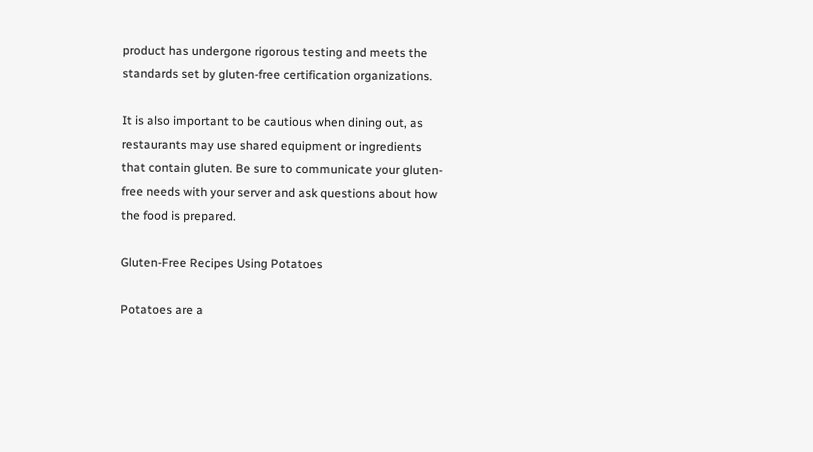product has undergone rigorous testing and meets the standards set by gluten-free certification organizations.

It is also important to be cautious when dining out, as restaurants may use shared equipment or ingredients that contain gluten. Be sure to communicate your gluten-free needs with your server and ask questions about how the food is prepared.

Gluten-Free Recipes Using Potatoes

Potatoes are a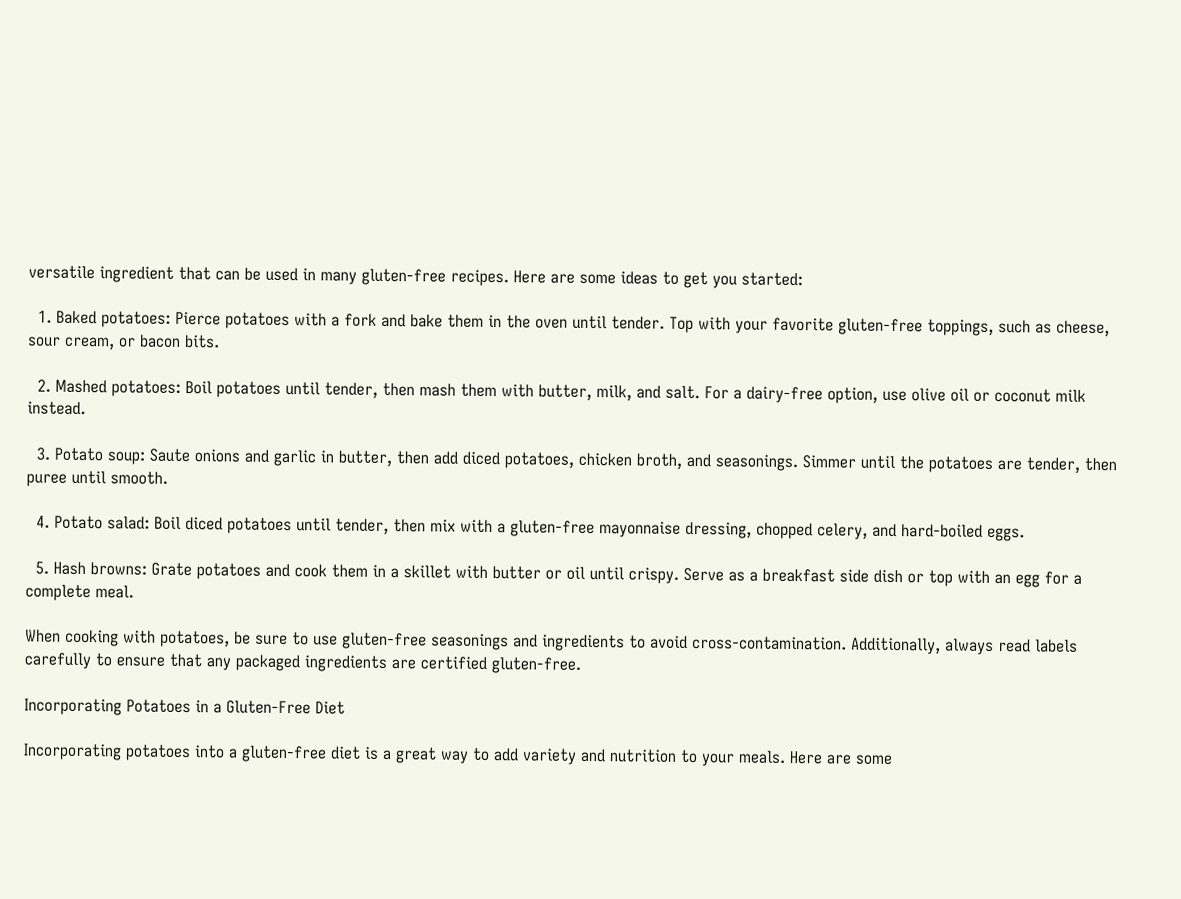versatile ingredient that can be used in many gluten-free recipes. Here are some ideas to get you started:

  1. Baked potatoes: Pierce potatoes with a fork and bake them in the oven until tender. Top with your favorite gluten-free toppings, such as cheese, sour cream, or bacon bits.

  2. Mashed potatoes: Boil potatoes until tender, then mash them with butter, milk, and salt. For a dairy-free option, use olive oil or coconut milk instead.

  3. Potato soup: Saute onions and garlic in butter, then add diced potatoes, chicken broth, and seasonings. Simmer until the potatoes are tender, then puree until smooth.

  4. Potato salad: Boil diced potatoes until tender, then mix with a gluten-free mayonnaise dressing, chopped celery, and hard-boiled eggs.

  5. Hash browns: Grate potatoes and cook them in a skillet with butter or oil until crispy. Serve as a breakfast side dish or top with an egg for a complete meal.

When cooking with potatoes, be sure to use gluten-free seasonings and ingredients to avoid cross-contamination. Additionally, always read labels carefully to ensure that any packaged ingredients are certified gluten-free.

Incorporating Potatoes in a Gluten-Free Diet

Incorporating potatoes into a gluten-free diet is a great way to add variety and nutrition to your meals. Here are some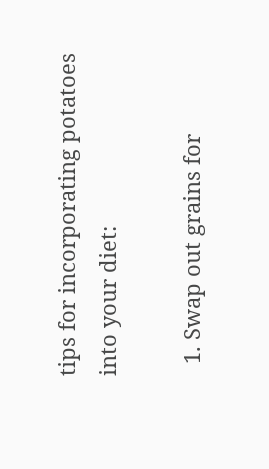tips for incorporating potatoes into your diet:

  1. Swap out grains for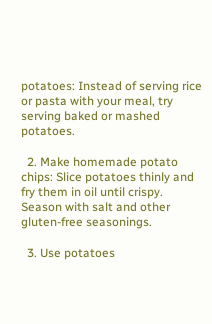potatoes: Instead of serving rice or pasta with your meal, try serving baked or mashed potatoes.

  2. Make homemade potato chips: Slice potatoes thinly and fry them in oil until crispy. Season with salt and other gluten-free seasonings.

  3. Use potatoes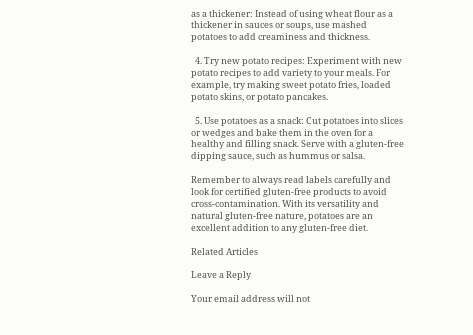as a thickener: Instead of using wheat flour as a thickener in sauces or soups, use mashed potatoes to add creaminess and thickness.

  4. Try new potato recipes: Experiment with new potato recipes to add variety to your meals. For example, try making sweet potato fries, loaded potato skins, or potato pancakes.

  5. Use potatoes as a snack: Cut potatoes into slices or wedges and bake them in the oven for a healthy and filling snack. Serve with a gluten-free dipping sauce, such as hummus or salsa.

Remember to always read labels carefully and look for certified gluten-free products to avoid cross-contamination. With its versatility and natural gluten-free nature, potatoes are an excellent addition to any gluten-free diet.

Related Articles

Leave a Reply

Your email address will not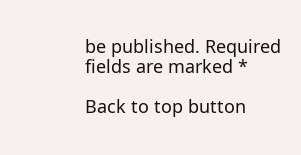be published. Required fields are marked *

Back to top button